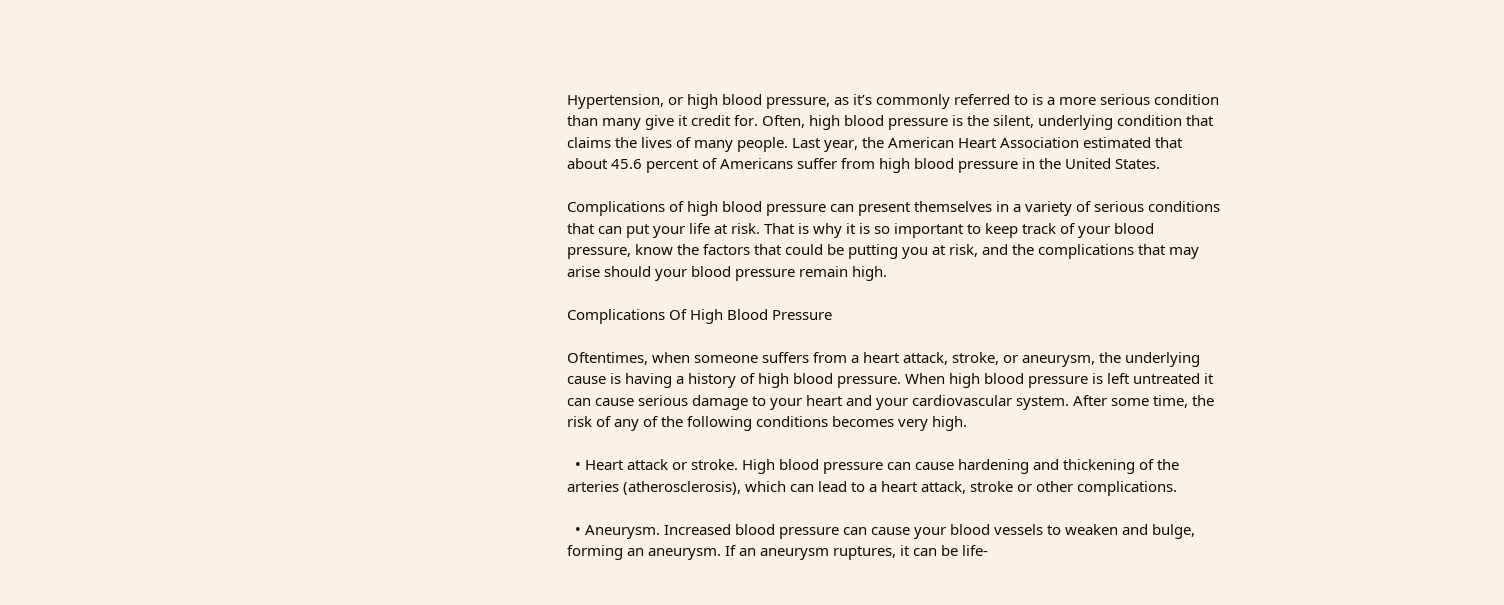Hypertension, or high blood pressure, as it’s commonly referred to is a more serious condition than many give it credit for. Often, high blood pressure is the silent, underlying condition that claims the lives of many people. Last year, the American Heart Association estimated that about 45.6 percent of Americans suffer from high blood pressure in the United States.

Complications of high blood pressure can present themselves in a variety of serious conditions that can put your life at risk. That is why it is so important to keep track of your blood pressure, know the factors that could be putting you at risk, and the complications that may arise should your blood pressure remain high.

Complications Of High Blood Pressure

Oftentimes, when someone suffers from a heart attack, stroke, or aneurysm, the underlying cause is having a history of high blood pressure. When high blood pressure is left untreated it can cause serious damage to your heart and your cardiovascular system. After some time, the risk of any of the following conditions becomes very high.

  • Heart attack or stroke. High blood pressure can cause hardening and thickening of the arteries (atherosclerosis), which can lead to a heart attack, stroke or other complications.

  • Aneurysm. Increased blood pressure can cause your blood vessels to weaken and bulge, forming an aneurysm. If an aneurysm ruptures, it can be life-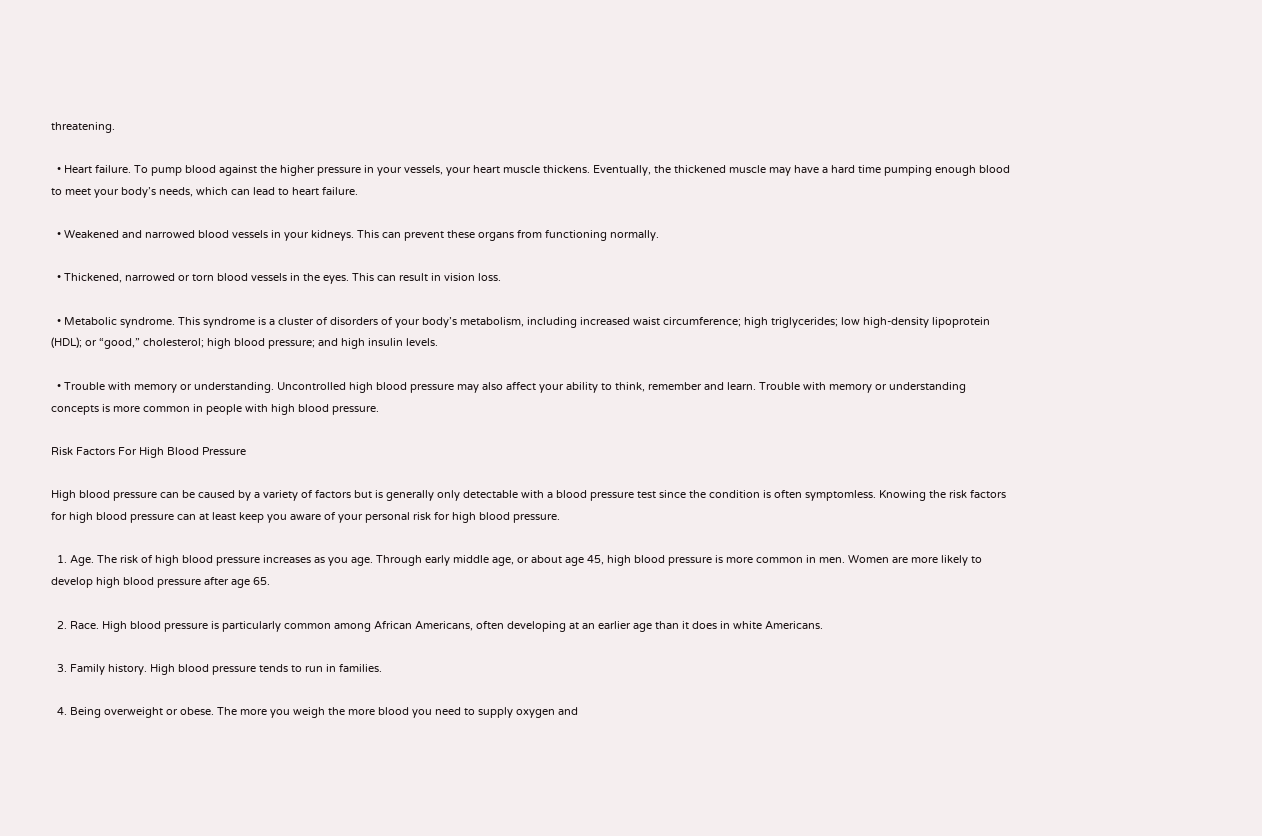threatening.

  • Heart failure. To pump blood against the higher pressure in your vessels, your heart muscle thickens. Eventually, the thickened muscle may have a hard time pumping enough blood to meet your body’s needs, which can lead to heart failure.

  • Weakened and narrowed blood vessels in your kidneys. This can prevent these organs from functioning normally.

  • Thickened, narrowed or torn blood vessels in the eyes. This can result in vision loss.

  • Metabolic syndrome. This syndrome is a cluster of disorders of your body’s metabolism, including increased waist circumference; high triglycerides; low high-density lipoprotein (HDL); or “good,” cholesterol; high blood pressure; and high insulin levels.

  • Trouble with memory or understanding. Uncontrolled high blood pressure may also affect your ability to think, remember and learn. Trouble with memory or understanding concepts is more common in people with high blood pressure.

Risk Factors For High Blood Pressure

High blood pressure can be caused by a variety of factors but is generally only detectable with a blood pressure test since the condition is often symptomless. Knowing the risk factors for high blood pressure can at least keep you aware of your personal risk for high blood pressure.

  1. Age. The risk of high blood pressure increases as you age. Through early middle age, or about age 45, high blood pressure is more common in men. Women are more likely to develop high blood pressure after age 65.

  2. Race. High blood pressure is particularly common among African Americans, often developing at an earlier age than it does in white Americans.

  3. Family history. High blood pressure tends to run in families.

  4. Being overweight or obese. The more you weigh the more blood you need to supply oxygen and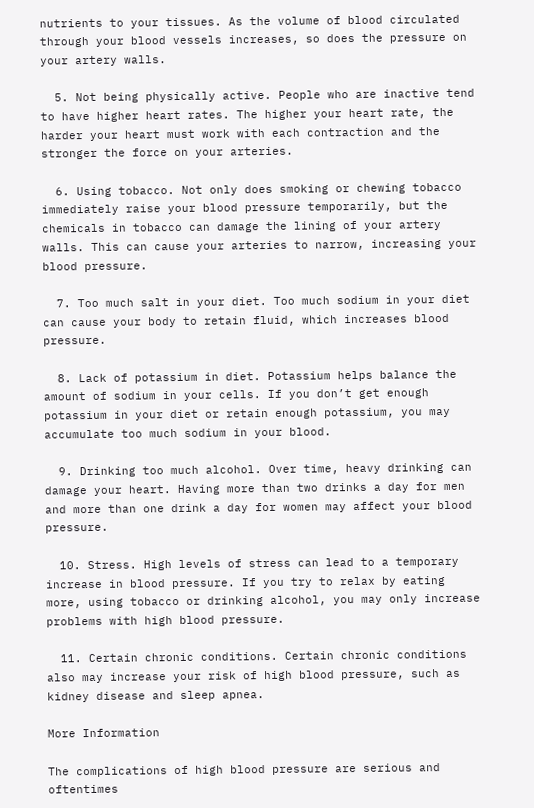nutrients to your tissues. As the volume of blood circulated through your blood vessels increases, so does the pressure on your artery walls.

  5. Not being physically active. People who are inactive tend to have higher heart rates. The higher your heart rate, the harder your heart must work with each contraction and the stronger the force on your arteries.

  6. Using tobacco. Not only does smoking or chewing tobacco immediately raise your blood pressure temporarily, but the chemicals in tobacco can damage the lining of your artery walls. This can cause your arteries to narrow, increasing your blood pressure.

  7. Too much salt in your diet. Too much sodium in your diet can cause your body to retain fluid, which increases blood pressure.

  8. Lack of potassium in diet. Potassium helps balance the amount of sodium in your cells. If you don’t get enough potassium in your diet or retain enough potassium, you may accumulate too much sodium in your blood.

  9. Drinking too much alcohol. Over time, heavy drinking can damage your heart. Having more than two drinks a day for men and more than one drink a day for women may affect your blood pressure.

  10. Stress. High levels of stress can lead to a temporary increase in blood pressure. If you try to relax by eating more, using tobacco or drinking alcohol, you may only increase problems with high blood pressure.

  11. Certain chronic conditions. Certain chronic conditions also may increase your risk of high blood pressure, such as kidney disease and sleep apnea.

More Information

The complications of high blood pressure are serious and oftentimes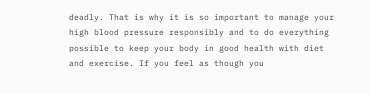deadly. That is why it is so important to manage your high blood pressure responsibly and to do everything possible to keep your body in good health with diet and exercise. If you feel as though you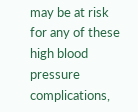may be at risk for any of these high blood pressure complications,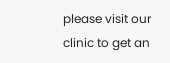please visit our clinic to get an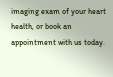imaging exam of your heart health, or book an appointment with us today.